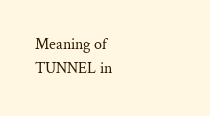Meaning of TUNNEL in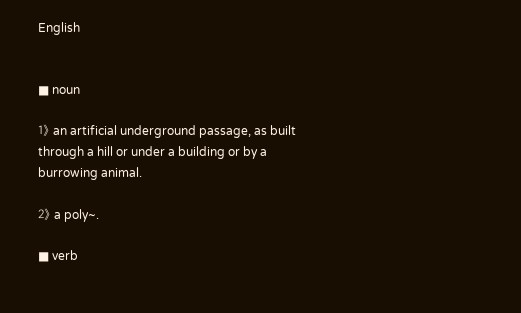English


■ noun

1》 an artificial underground passage, as built through a hill or under a building or by a burrowing animal.

2》 a poly~.

■ verb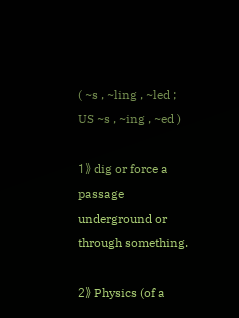( ~s , ~ling , ~led ; US ~s , ~ing , ~ed )

1》 dig or force a passage underground or through something.

2》 Physics (of a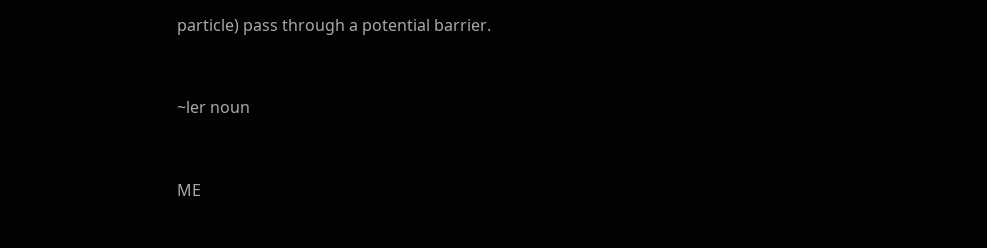particle) pass through a potential barrier.


~ler noun


ME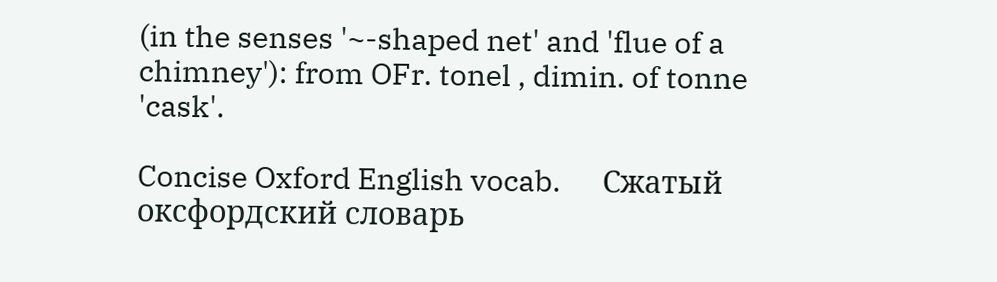(in the senses '~-shaped net' and 'flue of a chimney'): from OFr. tonel , dimin. of tonne 'cask'.

Concise Oxford English vocab.      Сжатый оксфордский словарь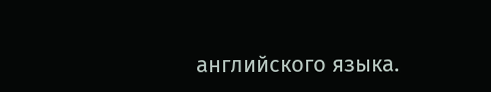английского языка.